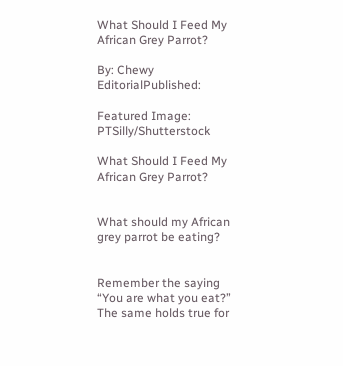What Should I Feed My African Grey Parrot?

By: Chewy EditorialPublished:

Featured Image: PTSilly/Shutterstock

What Should I Feed My African Grey Parrot?


What should my African grey parrot be eating?


Remember the saying “You are what you eat?” The same holds true for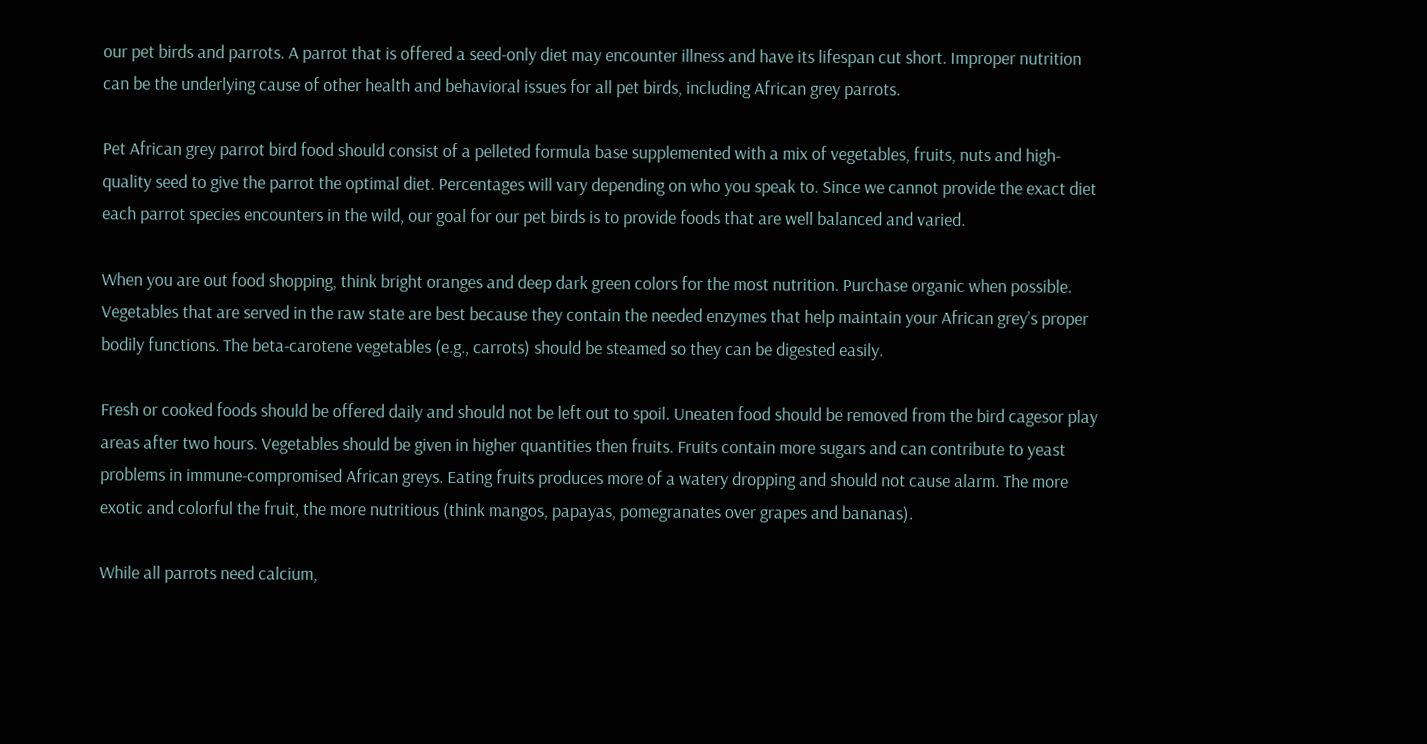our pet birds and parrots. A parrot that is offered a seed-only diet may encounter illness and have its lifespan cut short. Improper nutrition can be the underlying cause of other health and behavioral issues for all pet birds, including African grey parrots.

Pet African grey parrot bird food should consist of a pelleted formula base supplemented with a mix of vegetables, fruits, nuts and high-quality seed to give the parrot the optimal diet. Percentages will vary depending on who you speak to. Since we cannot provide the exact diet each parrot species encounters in the wild, our goal for our pet birds is to provide foods that are well balanced and varied.

When you are out food shopping, think bright oranges and deep dark green colors for the most nutrition. Purchase organic when possible. Vegetables that are served in the raw state are best because they contain the needed enzymes that help maintain your African grey’s proper bodily functions. The beta-carotene vegetables (e.g., carrots) should be steamed so they can be digested easily.

Fresh or cooked foods should be offered daily and should not be left out to spoil. Uneaten food should be removed from the bird cagesor play areas after two hours. Vegetables should be given in higher quantities then fruits. Fruits contain more sugars and can contribute to yeast problems in immune-compromised African greys. Eating fruits produces more of a watery dropping and should not cause alarm. The more exotic and colorful the fruit, the more nutritious (think mangos, papayas, pomegranates over grapes and bananas).

While all parrots need calcium,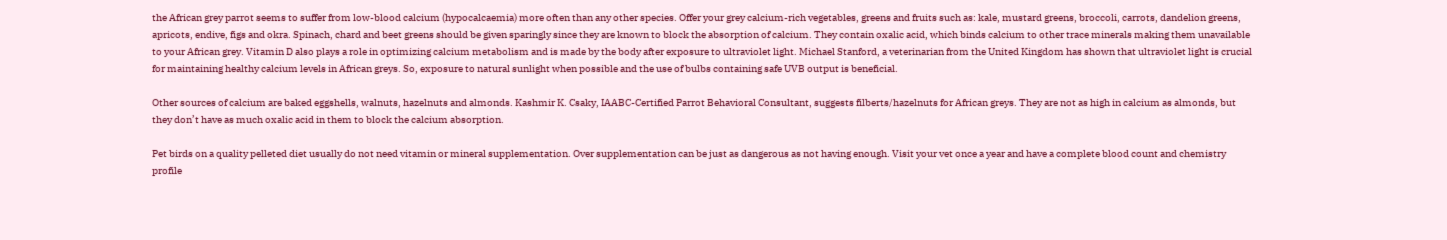the African grey parrot seems to suffer from low-blood calcium (hypocalcaemia) more often than any other species. Offer your grey calcium-rich vegetables, greens and fruits such as: kale, mustard greens, broccoli, carrots, dandelion greens, apricots, endive, figs and okra. Spinach, chard and beet greens should be given sparingly since they are known to block the absorption of calcium. They contain oxalic acid, which binds calcium to other trace minerals making them unavailable to your African grey. Vitamin D also plays a role in optimizing calcium metabolism and is made by the body after exposure to ultraviolet light. Michael Stanford, a veterinarian from the United Kingdom has shown that ultraviolet light is crucial for maintaining healthy calcium levels in African greys. So, exposure to natural sunlight when possible and the use of bulbs containing safe UVB output is beneficial.

Other sources of calcium are baked eggshells, walnuts, hazelnuts and almonds. Kashmir K. Csaky, IAABC-Certified Parrot Behavioral Consultant, suggests filberts/hazelnuts for African greys. They are not as high in calcium as almonds, but they don’t have as much oxalic acid in them to block the calcium absorption.

Pet birds on a quality pelleted diet usually do not need vitamin or mineral supplementation. Over supplementation can be just as dangerous as not having enough. Visit your vet once a year and have a complete blood count and chemistry profile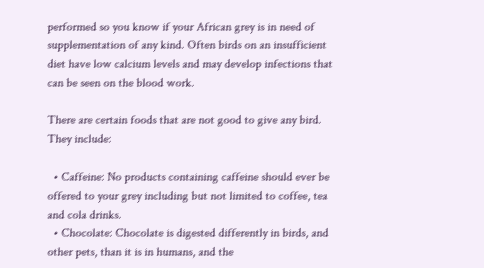performed so you know if your African grey is in need of supplementation of any kind. Often birds on an insufficient diet have low calcium levels and may develop infections that can be seen on the blood work.

There are certain foods that are not good to give any bird. They include:

  • Caffeine: No products containing caffeine should ever be offered to your grey including but not limited to coffee, tea and cola drinks.
  • Chocolate: Chocolate is digested differently in birds, and other pets, than it is in humans, and the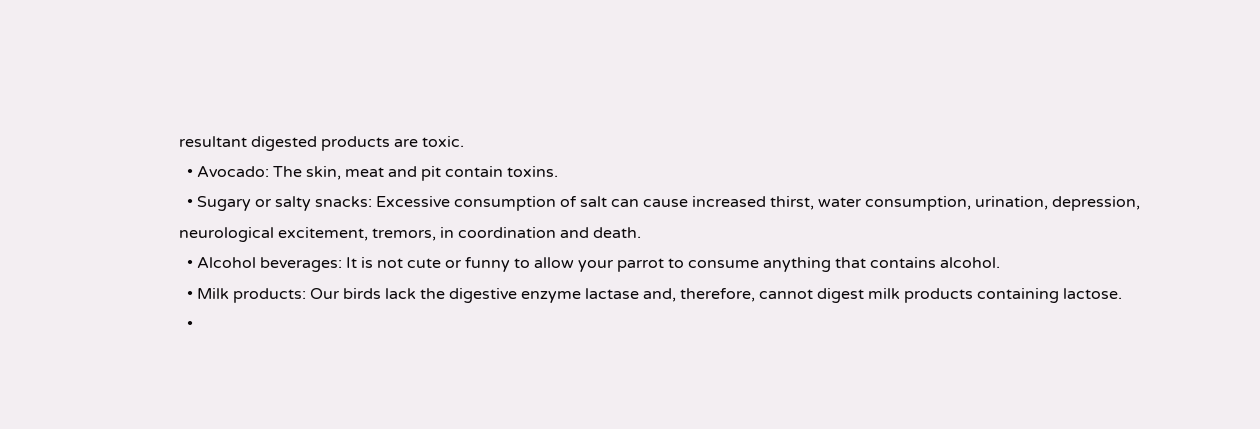resultant digested products are toxic.
  • Avocado: The skin, meat and pit contain toxins.
  • Sugary or salty snacks: Excessive consumption of salt can cause increased thirst, water consumption, urination, depression, neurological excitement, tremors, in coordination and death.
  • Alcohol beverages: It is not cute or funny to allow your parrot to consume anything that contains alcohol.
  • Milk products: Our birds lack the digestive enzyme lactase and, therefore, cannot digest milk products containing lactose.
  •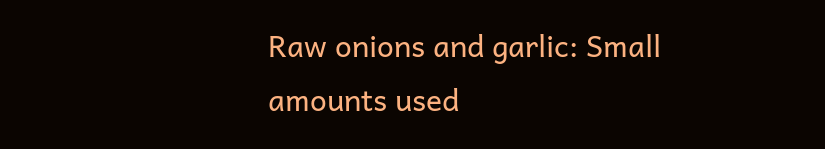Raw onions and garlic: Small amounts used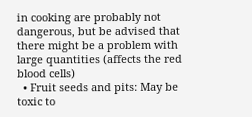in cooking are probably not dangerous, but be advised that there might be a problem with large quantities (affects the red blood cells)
  • Fruit seeds and pits: May be toxic to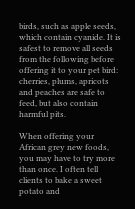birds, such as apple seeds, which contain cyanide. It is safest to remove all seeds from the following before offering it to your pet bird: cherries, plums, apricots and peaches are safe to feed, but also contain harmful pits.

When offering your African grey new foods, you may have to try more than once. I often tell clients to bake a sweet potato and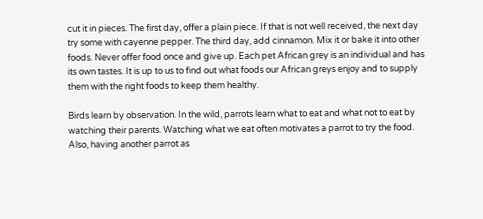cut it in pieces. The first day, offer a plain piece. If that is not well received, the next day try some with cayenne pepper. The third day, add cinnamon. Mix it or bake it into other foods. Never offer food once and give up. Each pet African grey is an individual and has its own tastes. It is up to us to find out what foods our African greys enjoy and to supply them with the right foods to keep them healthy.

Birds learn by observation. In the wild, parrots learn what to eat and what not to eat by watching their parents. Watching what we eat often motivates a parrot to try the food.  Also, having another parrot as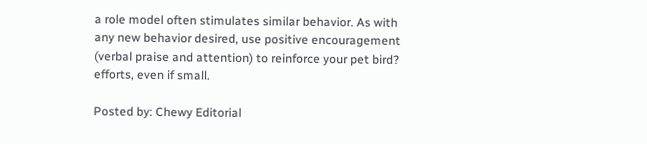a role model often stimulates similar behavior. As with any new behavior desired, use positive encouragement (verbal praise and attention) to reinforce your pet bird? efforts, even if small.

Posted by: Chewy Editorial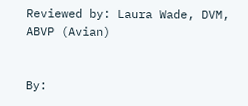Reviewed by: Laura Wade, DVM, ABVP (Avian)


By: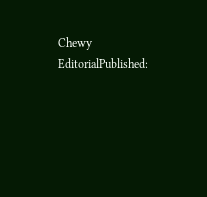Chewy EditorialPublished: